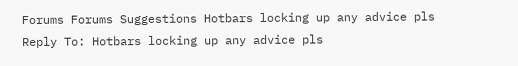Forums Forums Suggestions Hotbars locking up any advice pls Reply To: Hotbars locking up any advice pls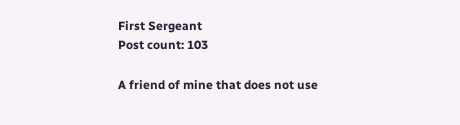First Sergeant
Post count: 103

A friend of mine that does not use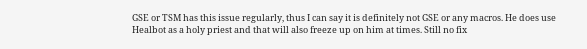GSE or TSM has this issue regularly, thus I can say it is definitely not GSE or any macros. He does use Healbot as a holy priest and that will also freeze up on him at times. Still no fix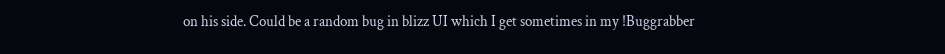on his side. Could be a random bug in blizz UI which I get sometimes in my !Buggrabber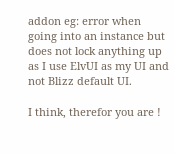addon eg: error when going into an instance but does not lock anything up as I use ElvUI as my UI and not Blizz default UI.

I think, therefor you are !